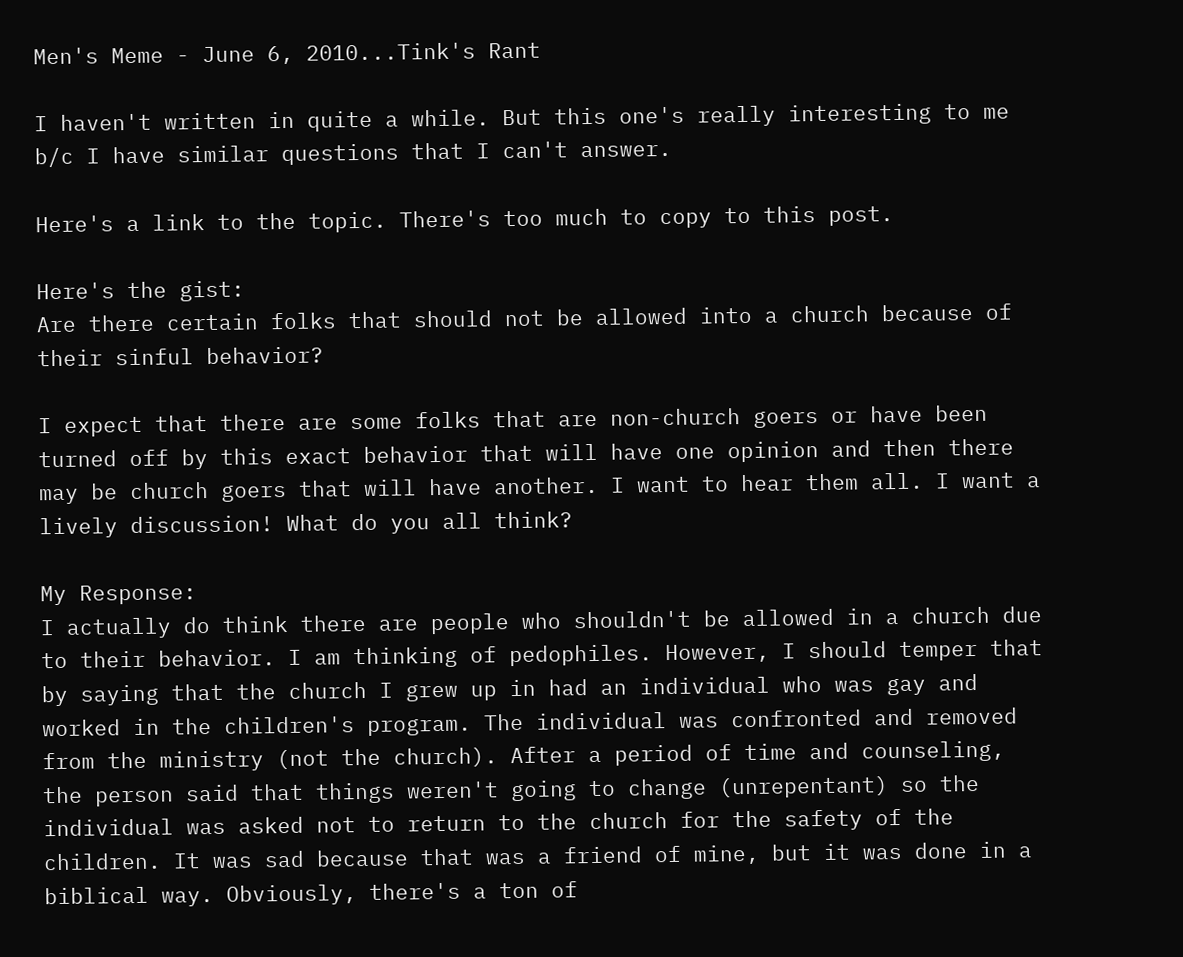Men's Meme - June 6, 2010...Tink's Rant

I haven't written in quite a while. But this one's really interesting to me b/c I have similar questions that I can't answer.

Here's a link to the topic. There's too much to copy to this post.

Here's the gist:
Are there certain folks that should not be allowed into a church because of their sinful behavior?

I expect that there are some folks that are non-church goers or have been turned off by this exact behavior that will have one opinion and then there may be church goers that will have another. I want to hear them all. I want a lively discussion! What do you all think?

My Response:
I actually do think there are people who shouldn't be allowed in a church due to their behavior. I am thinking of pedophiles. However, I should temper that by saying that the church I grew up in had an individual who was gay and worked in the children's program. The individual was confronted and removed from the ministry (not the church). After a period of time and counseling, the person said that things weren't going to change (unrepentant) so the individual was asked not to return to the church for the safety of the children. It was sad because that was a friend of mine, but it was done in a biblical way. Obviously, there's a ton of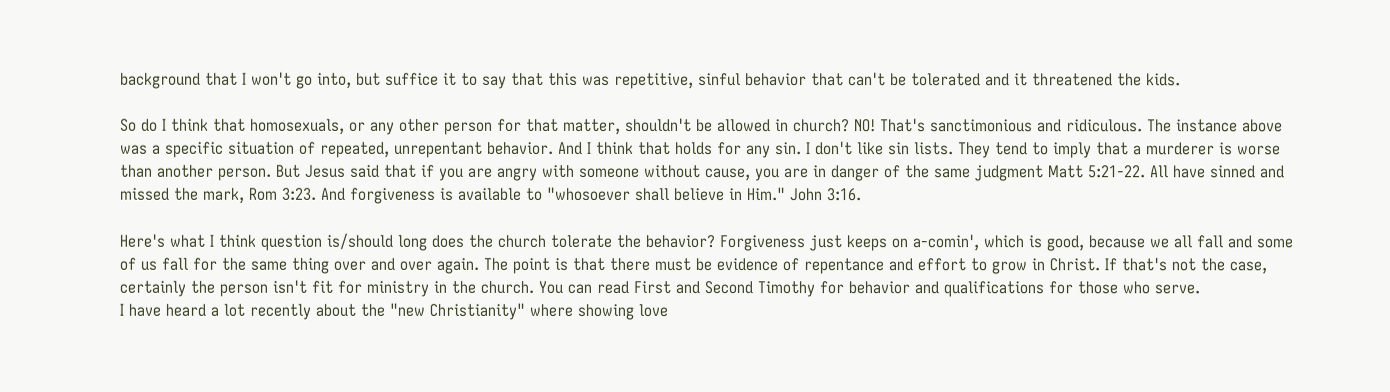background that I won't go into, but suffice it to say that this was repetitive, sinful behavior that can't be tolerated and it threatened the kids.

So do I think that homosexuals, or any other person for that matter, shouldn't be allowed in church? NO! That's sanctimonious and ridiculous. The instance above was a specific situation of repeated, unrepentant behavior. And I think that holds for any sin. I don't like sin lists. They tend to imply that a murderer is worse than another person. But Jesus said that if you are angry with someone without cause, you are in danger of the same judgment Matt 5:21-22. All have sinned and missed the mark, Rom 3:23. And forgiveness is available to "whosoever shall believe in Him." John 3:16.

Here's what I think question is/should long does the church tolerate the behavior? Forgiveness just keeps on a-comin', which is good, because we all fall and some of us fall for the same thing over and over again. The point is that there must be evidence of repentance and effort to grow in Christ. If that's not the case, certainly the person isn't fit for ministry in the church. You can read First and Second Timothy for behavior and qualifications for those who serve.
I have heard a lot recently about the "new Christianity" where showing love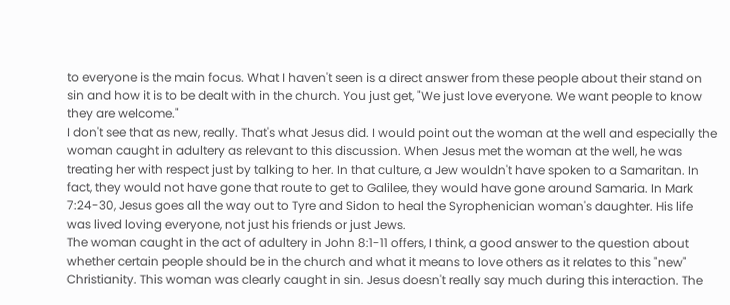to everyone is the main focus. What I haven't seen is a direct answer from these people about their stand on sin and how it is to be dealt with in the church. You just get, "We just love everyone. We want people to know they are welcome."
I don't see that as new, really. That's what Jesus did. I would point out the woman at the well and especially the woman caught in adultery as relevant to this discussion. When Jesus met the woman at the well, he was treating her with respect just by talking to her. In that culture, a Jew wouldn't have spoken to a Samaritan. In fact, they would not have gone that route to get to Galilee, they would have gone around Samaria. In Mark 7:24-30, Jesus goes all the way out to Tyre and Sidon to heal the Syrophenician woman's daughter. His life was lived loving everyone, not just his friends or just Jews.
The woman caught in the act of adultery in John 8:1-11 offers, I think, a good answer to the question about whether certain people should be in the church and what it means to love others as it relates to this "new" Christianity. This woman was clearly caught in sin. Jesus doesn't really say much during this interaction. The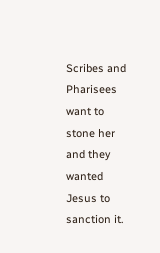Scribes and Pharisees want to stone her and they wanted Jesus to sanction it.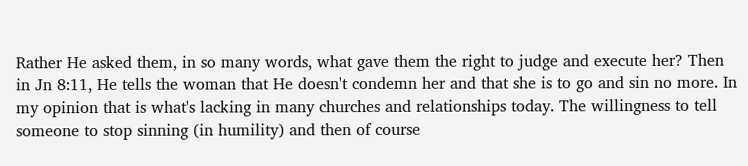Rather He asked them, in so many words, what gave them the right to judge and execute her? Then in Jn 8:11, He tells the woman that He doesn't condemn her and that she is to go and sin no more. In my opinion that is what's lacking in many churches and relationships today. The willingness to tell someone to stop sinning (in humility) and then of course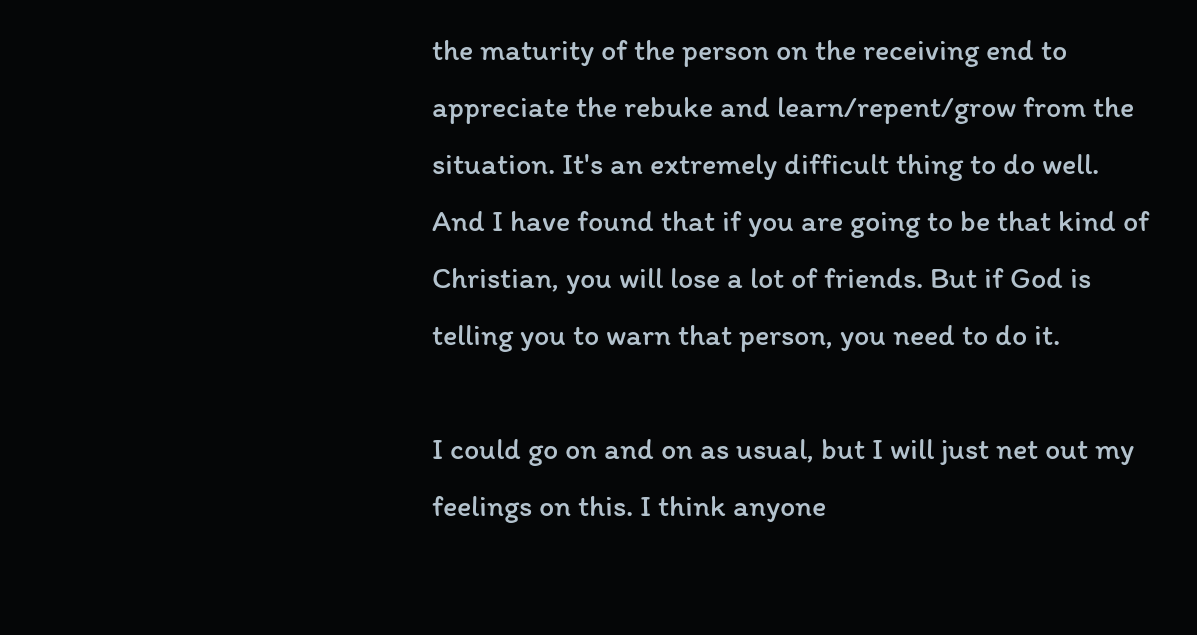the maturity of the person on the receiving end to appreciate the rebuke and learn/repent/grow from the situation. It's an extremely difficult thing to do well. And I have found that if you are going to be that kind of Christian, you will lose a lot of friends. But if God is telling you to warn that person, you need to do it.

I could go on and on as usual, but I will just net out my feelings on this. I think anyone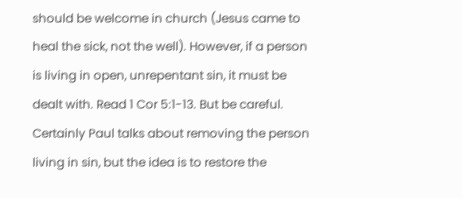should be welcome in church (Jesus came to heal the sick, not the well). However, if a person is living in open, unrepentant sin, it must be dealt with. Read 1 Cor 5:1-13. But be careful. Certainly Paul talks about removing the person living in sin, but the idea is to restore the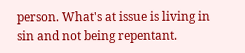person. What's at issue is living in sin and not being repentant.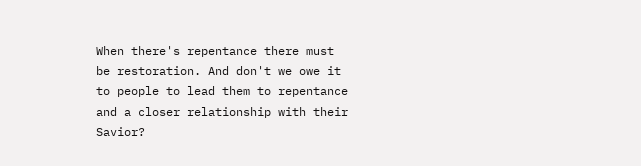When there's repentance there must be restoration. And don't we owe it to people to lead them to repentance and a closer relationship with their Savior?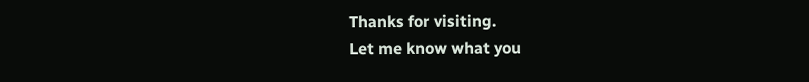Thanks for visiting.
Let me know what you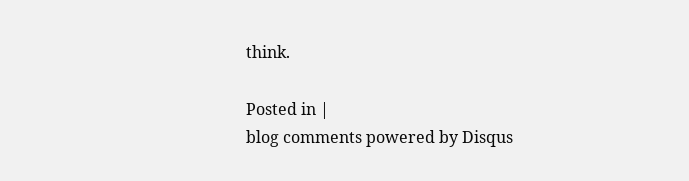think.

Posted in |
blog comments powered by Disqus